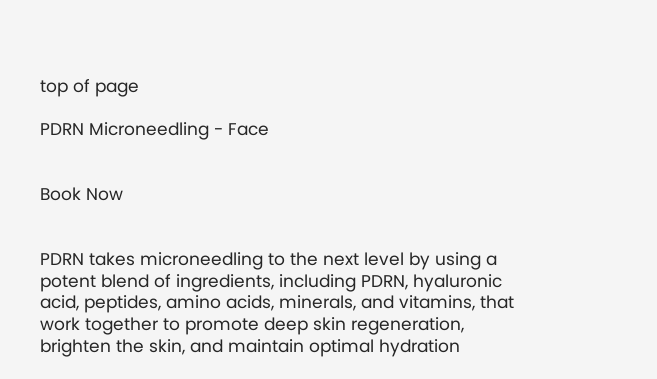top of page

PDRN Microneedling - Face


Book Now


PDRN takes microneedling to the next level by using a potent blend of ingredients, including PDRN, hyaluronic acid, peptides, amino acids, minerals, and vitamins, that work together to promote deep skin regeneration, brighten the skin, and maintain optimal hydration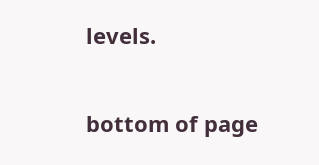levels.

bottom of page